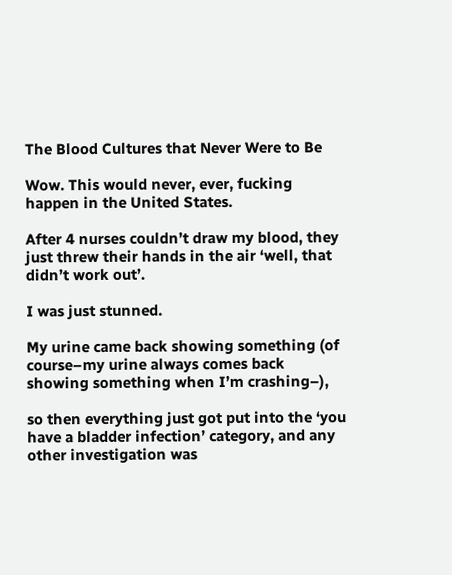The Blood Cultures that Never Were to Be

Wow. This would never, ever, fucking happen in the United States.

After 4 nurses couldn’t draw my blood, they just threw their hands in the air ‘well, that didn’t work out’.

I was just stunned.

My urine came back showing something (of course–my urine always comes back showing something when I’m crashing–),

so then everything just got put into the ‘you have a bladder infection’ category, and any other investigation was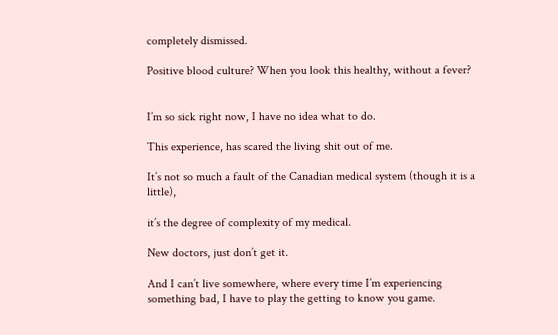completely dismissed.

Positive blood culture? When you look this healthy, without a fever?


I’m so sick right now, I have no idea what to do.

This experience, has scared the living shit out of me.

It’s not so much a fault of the Canadian medical system (though it is a little),

it’s the degree of complexity of my medical.

New doctors, just don’t get it.

And I can’t live somewhere, where every time I’m experiencing something bad, I have to play the getting to know you game.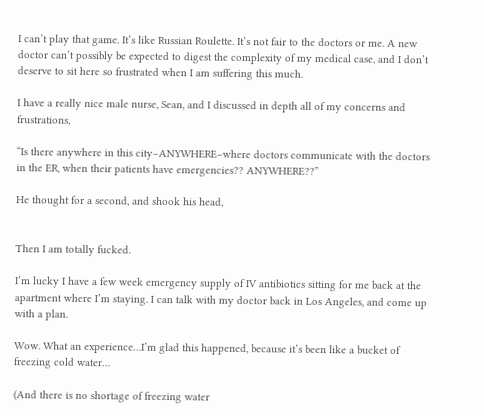I can’t play that game. It’s like Russian Roulette. It’s not fair to the doctors or me. A new doctor can’t possibly be expected to digest the complexity of my medical case, and I don’t deserve to sit here so frustrated when I am suffering this much.

I have a really nice male nurse, Sean, and I discussed in depth all of my concerns and frustrations,

“Is there anywhere in this city–ANYWHERE–where doctors communicate with the doctors in the ER, when their patients have emergencies?? ANYWHERE??”

He thought for a second, and shook his head,


Then I am totally fucked.

I’m lucky I have a few week emergency supply of IV antibiotics sitting for me back at the apartment where I’m staying. I can talk with my doctor back in Los Angeles, and come up with a plan.

Wow. What an experience…I’m glad this happened, because it’s been like a bucket of freezing cold water…

(And there is no shortage of freezing water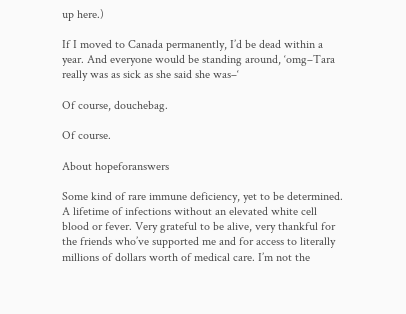up here.)

If I moved to Canada permanently, I’d be dead within a year. And everyone would be standing around, ‘omg–Tara really was as sick as she said she was–‘

Of course, douchebag.

Of course.

About hopeforanswers

Some kind of rare immune deficiency, yet to be determined. A lifetime of infections without an elevated white cell blood or fever. Very grateful to be alive, very thankful for the friends who’ve supported me and for access to literally millions of dollars worth of medical care. I’m not the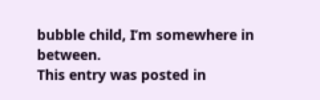bubble child, I’m somewhere in between.
This entry was posted in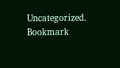Uncategorized. Bookmark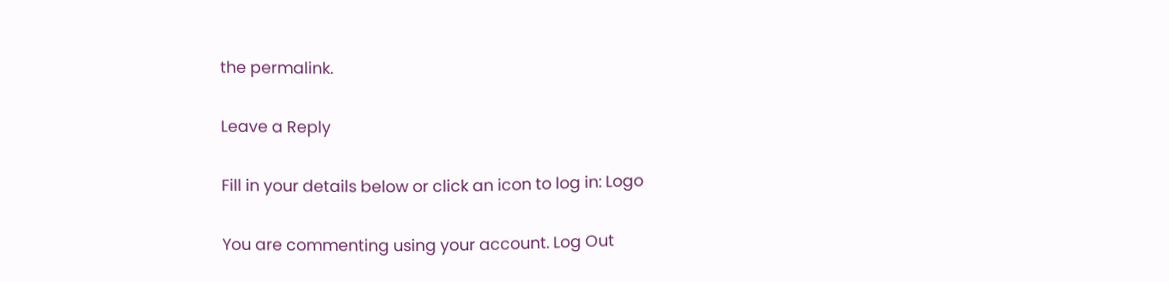the permalink.

Leave a Reply

Fill in your details below or click an icon to log in: Logo

You are commenting using your account. Log Out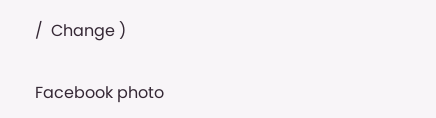/  Change )

Facebook photo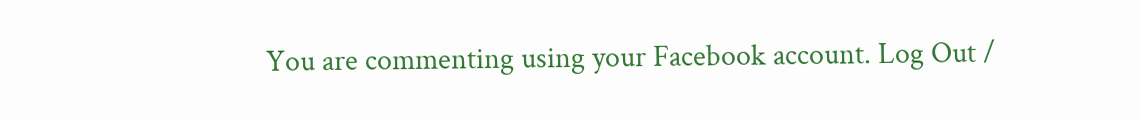You are commenting using your Facebook account. Log Out /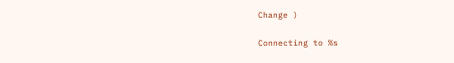Change )

Connecting to %s